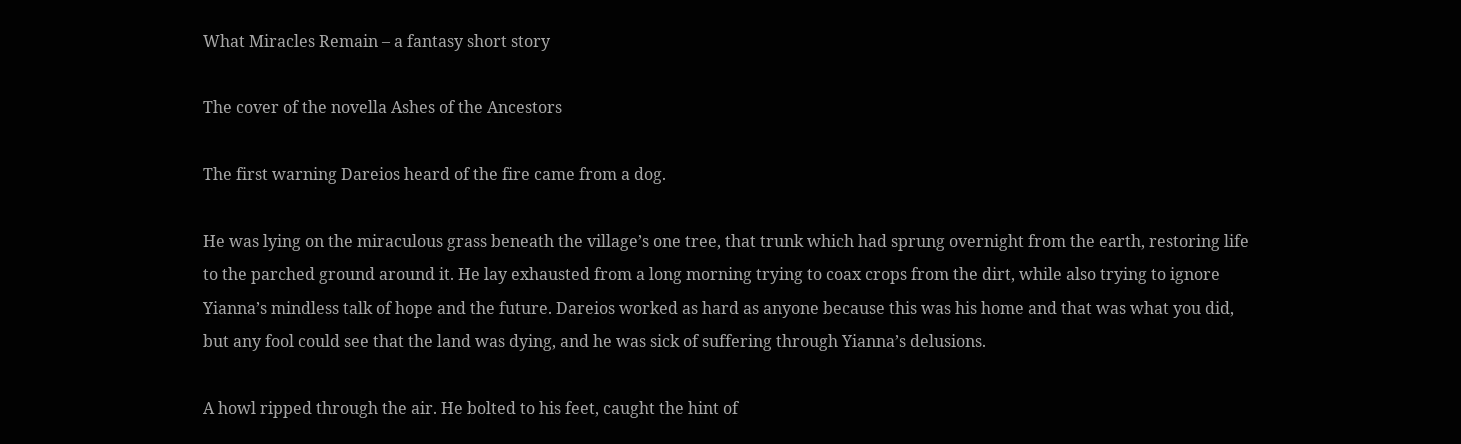What Miracles Remain – a fantasy short story

The cover of the novella Ashes of the Ancestors

The first warning Dareios heard of the fire came from a dog.

He was lying on the miraculous grass beneath the village’s one tree, that trunk which had sprung overnight from the earth, restoring life to the parched ground around it. He lay exhausted from a long morning trying to coax crops from the dirt, while also trying to ignore Yianna’s mindless talk of hope and the future. Dareios worked as hard as anyone because this was his home and that was what you did, but any fool could see that the land was dying, and he was sick of suffering through Yianna’s delusions.

A howl ripped through the air. He bolted to his feet, caught the hint of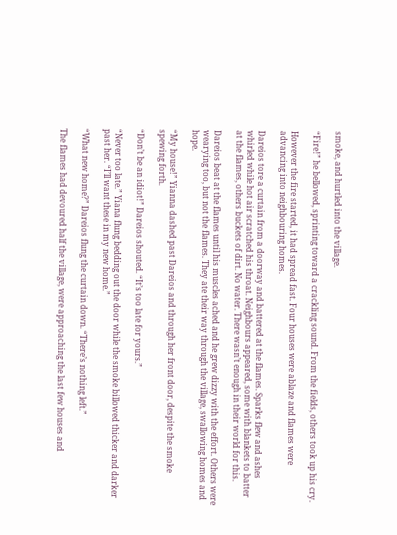smoke, and hurtled into the village.

“Fire!” he bellowed, sprinting toward a crackling sound. From the fields, others took up his cry.

However the fire started, it had spread fast. Four houses were ablaze and flames were advancing into neighbouring homes.

Dareios tore a curtain from a doorway and battered at the flames. Sparks flew and ashes whirled while hot air scratched his throat. Neighbours appeared, some with blankets to batter at the flames, others buckets of dirt. No water. There wasn’t enough in their world for this.

Dareios beat at the flames until his muscles ached and he grew dizzy with the effort. Others were wearying too, but not the flames. They ate their way through the village, swallowing homes and hope.

“My house!” Yianna dashed past Dareios and through her front door, despite the smoke spewing forth.

“Don’t be an idiot!” Dareios shouted. “It’s too late for yours.”

“Never too late.” Yiana flung bedding out the door while the smoke billowed thicker and darker past her. “I’ll want these in my new home.”

“What new home?” Dareios flung the curtain down. “There’s nothing left.”

The flames had devoured half the village, were approaching the last few houses and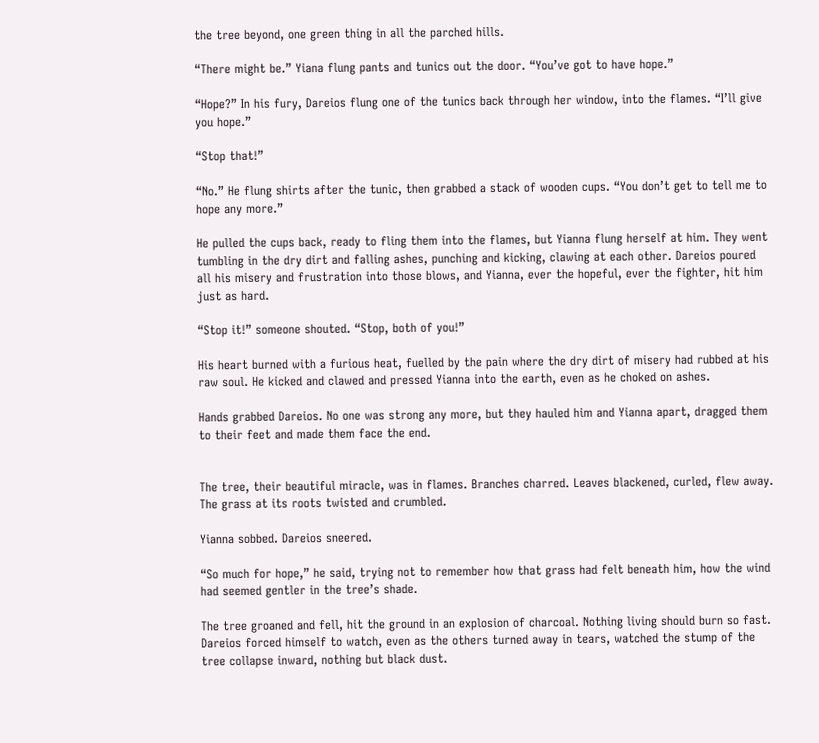the tree beyond, one green thing in all the parched hills.

“There might be.” Yiana flung pants and tunics out the door. “You’ve got to have hope.”

“Hope?” In his fury, Dareios flung one of the tunics back through her window, into the flames. “I’ll give you hope.”

“Stop that!”

“No.” He flung shirts after the tunic, then grabbed a stack of wooden cups. “You don’t get to tell me to hope any more.”

He pulled the cups back, ready to fling them into the flames, but Yianna flung herself at him. They went tumbling in the dry dirt and falling ashes, punching and kicking, clawing at each other. Dareios poured all his misery and frustration into those blows, and Yianna, ever the hopeful, ever the fighter, hit him just as hard.

“Stop it!” someone shouted. “Stop, both of you!”

His heart burned with a furious heat, fuelled by the pain where the dry dirt of misery had rubbed at his raw soul. He kicked and clawed and pressed Yianna into the earth, even as he choked on ashes.

Hands grabbed Dareios. No one was strong any more, but they hauled him and Yianna apart, dragged them to their feet and made them face the end.


The tree, their beautiful miracle, was in flames. Branches charred. Leaves blackened, curled, flew away. The grass at its roots twisted and crumbled.

Yianna sobbed. Dareios sneered.

“So much for hope,” he said, trying not to remember how that grass had felt beneath him, how the wind had seemed gentler in the tree’s shade.

The tree groaned and fell, hit the ground in an explosion of charcoal. Nothing living should burn so fast. Dareios forced himself to watch, even as the others turned away in tears, watched the stump of the tree collapse inward, nothing but black dust.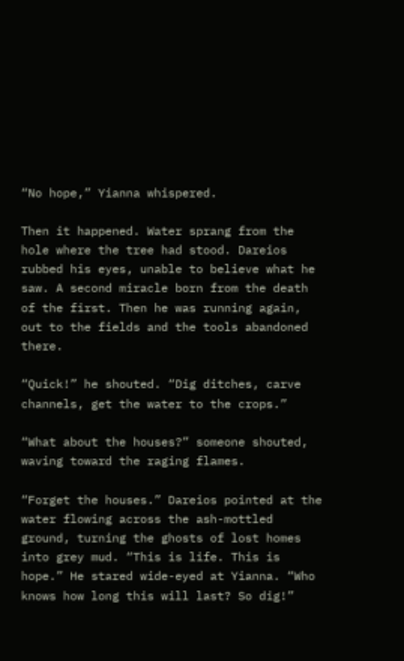“No hope,” Yianna whispered.

Then it happened. Water sprang from the hole where the tree had stood. Dareios rubbed his eyes, unable to believe what he saw. A second miracle born from the death of the first. Then he was running again, out to the fields and the tools abandoned there.

“Quick!” he shouted. “Dig ditches, carve channels, get the water to the crops.”

“What about the houses?” someone shouted, waving toward the raging flames.

“Forget the houses.” Dareios pointed at the water flowing across the ash-mottled ground, turning the ghosts of lost homes into grey mud. “This is life. This is hope.” He stared wide-eyed at Yianna. “Who knows how long this will last? So dig!”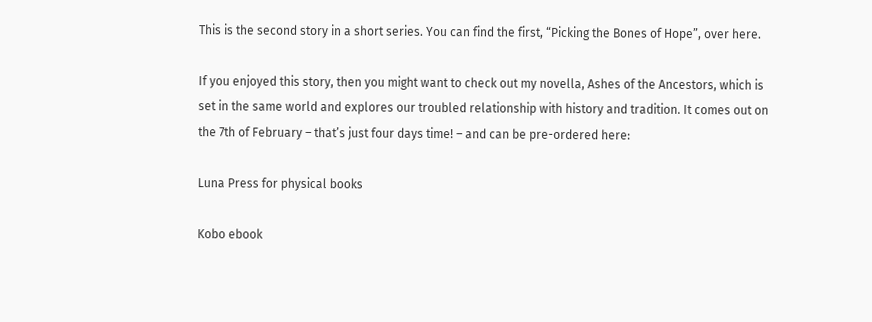This is the second story in a short series. You can find the first, “Picking the Bones of Hope”, over here.

If you enjoyed this story, then you might want to check out my novella, Ashes of the Ancestors, which is set in the same world and explores our troubled relationship with history and tradition. It comes out on the 7th of February – that’s just four days time! – and can be pre-ordered here:

Luna Press for physical books

Kobo ebook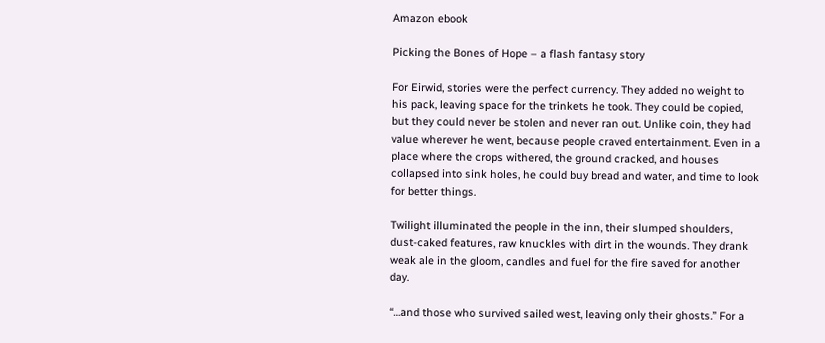Amazon ebook

Picking the Bones of Hope – a flash fantasy story

For Eirwid, stories were the perfect currency. They added no weight to his pack, leaving space for the trinkets he took. They could be copied, but they could never be stolen and never ran out. Unlike coin, they had value wherever he went, because people craved entertainment. Even in a place where the crops withered, the ground cracked, and houses collapsed into sink holes, he could buy bread and water, and time to look for better things.

Twilight illuminated the people in the inn, their slumped shoulders, dust-caked features, raw knuckles with dirt in the wounds. They drank weak ale in the gloom, candles and fuel for the fire saved for another day.

“…and those who survived sailed west, leaving only their ghosts.” For a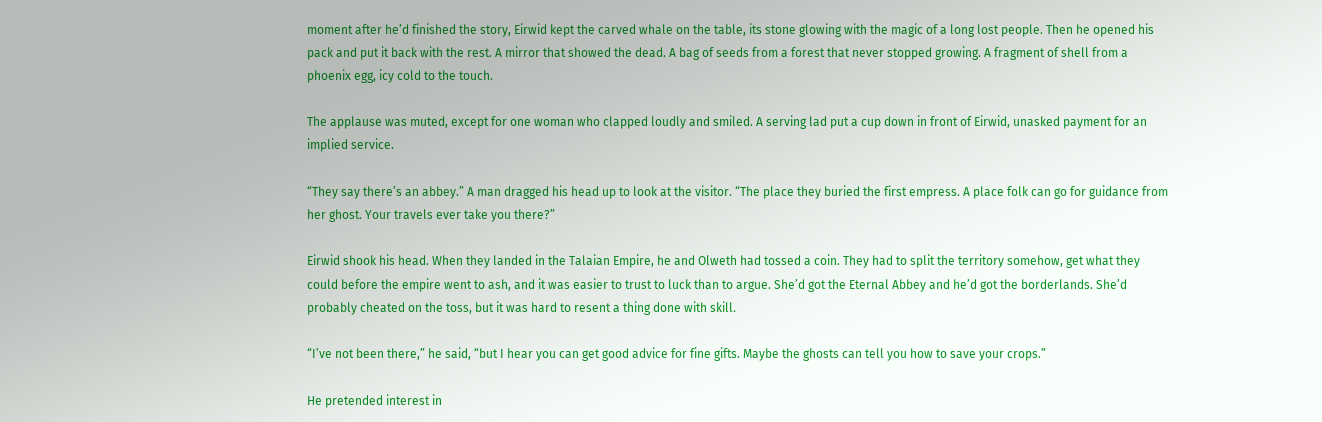moment after he’d finished the story, Eirwid kept the carved whale on the table, its stone glowing with the magic of a long lost people. Then he opened his pack and put it back with the rest. A mirror that showed the dead. A bag of seeds from a forest that never stopped growing. A fragment of shell from a phoenix egg, icy cold to the touch.

The applause was muted, except for one woman who clapped loudly and smiled. A serving lad put a cup down in front of Eirwid, unasked payment for an implied service.

“They say there’s an abbey.” A man dragged his head up to look at the visitor. “The place they buried the first empress. A place folk can go for guidance from her ghost. Your travels ever take you there?”

Eirwid shook his head. When they landed in the Talaian Empire, he and Olweth had tossed a coin. They had to split the territory somehow, get what they could before the empire went to ash, and it was easier to trust to luck than to argue. She’d got the Eternal Abbey and he’d got the borderlands. She’d probably cheated on the toss, but it was hard to resent a thing done with skill.

“I’ve not been there,” he said, “but I hear you can get good advice for fine gifts. Maybe the ghosts can tell you how to save your crops.”

He pretended interest in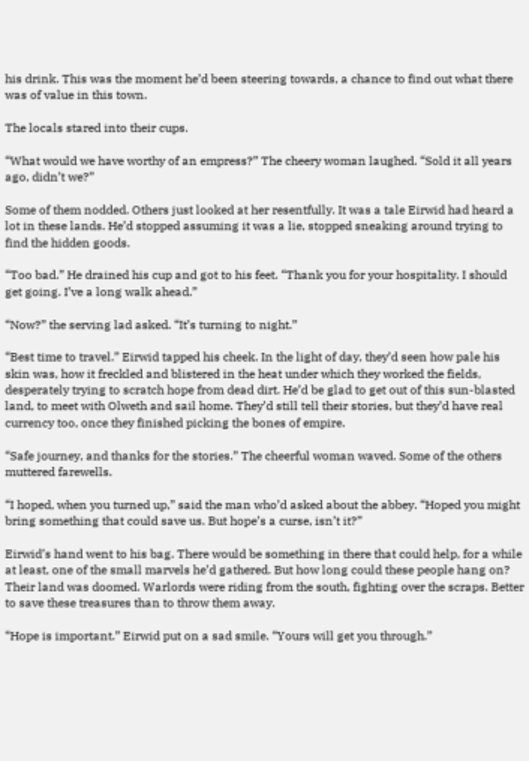his drink. This was the moment he’d been steering towards, a chance to find out what there was of value in this town.

The locals stared into their cups.

“What would we have worthy of an empress?” The cheery woman laughed. “Sold it all years ago, didn’t we?”

Some of them nodded. Others just looked at her resentfully. It was a tale Eirwid had heard a lot in these lands. He’d stopped assuming it was a lie, stopped sneaking around trying to find the hidden goods.

“Too bad.” He drained his cup and got to his feet. “Thank you for your hospitality. I should get going. I’ve a long walk ahead.”

“Now?” the serving lad asked. “It’s turning to night.”

“Best time to travel.” Eirwid tapped his cheek. In the light of day, they’d seen how pale his skin was, how it freckled and blistered in the heat under which they worked the fields, desperately trying to scratch hope from dead dirt. He’d be glad to get out of this sun-blasted land, to meet with Olweth and sail home. They’d still tell their stories, but they’d have real currency too, once they finished picking the bones of empire.

“Safe journey, and thanks for the stories.” The cheerful woman waved. Some of the others muttered farewells.

“I hoped, when you turned up,” said the man who’d asked about the abbey. “Hoped you might bring something that could save us. But hope’s a curse, isn’t it?”

Eirwid’s hand went to his bag. There would be something in there that could help, for a while at least, one of the small marvels he’d gathered. But how long could these people hang on? Their land was doomed. Warlords were riding from the south, fighting over the scraps. Better to save these treasures than to throw them away.

“Hope is important.” Eirwid put on a sad smile. “Yours will get you through.”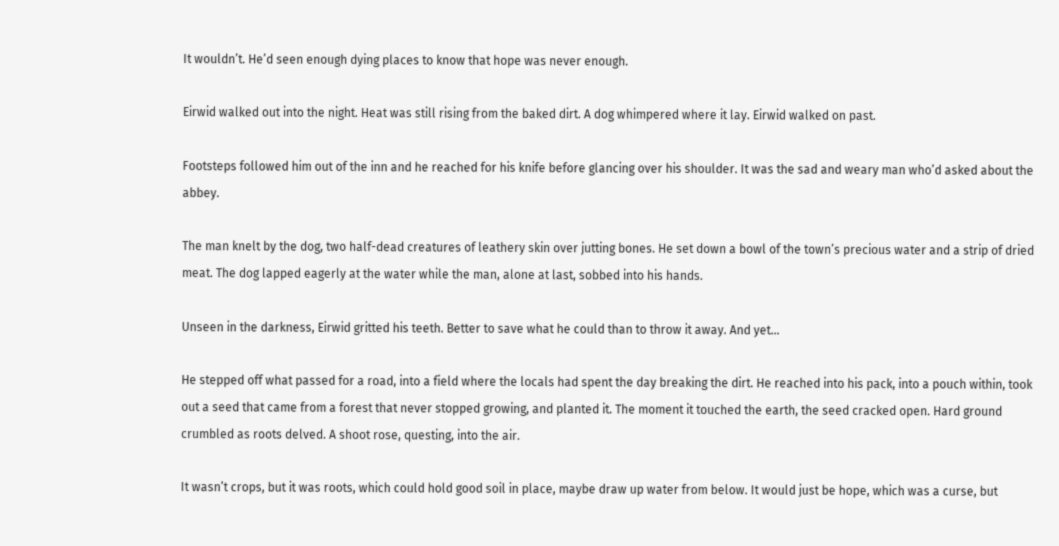It wouldn’t. He’d seen enough dying places to know that hope was never enough.

Eirwid walked out into the night. Heat was still rising from the baked dirt. A dog whimpered where it lay. Eirwid walked on past.

Footsteps followed him out of the inn and he reached for his knife before glancing over his shoulder. It was the sad and weary man who’d asked about the abbey.

The man knelt by the dog, two half-dead creatures of leathery skin over jutting bones. He set down a bowl of the town’s precious water and a strip of dried meat. The dog lapped eagerly at the water while the man, alone at last, sobbed into his hands.

Unseen in the darkness, Eirwid gritted his teeth. Better to save what he could than to throw it away. And yet…

He stepped off what passed for a road, into a field where the locals had spent the day breaking the dirt. He reached into his pack, into a pouch within, took out a seed that came from a forest that never stopped growing, and planted it. The moment it touched the earth, the seed cracked open. Hard ground crumbled as roots delved. A shoot rose, questing, into the air.

It wasn’t crops, but it was roots, which could hold good soil in place, maybe draw up water from below. It would just be hope, which was a curse, but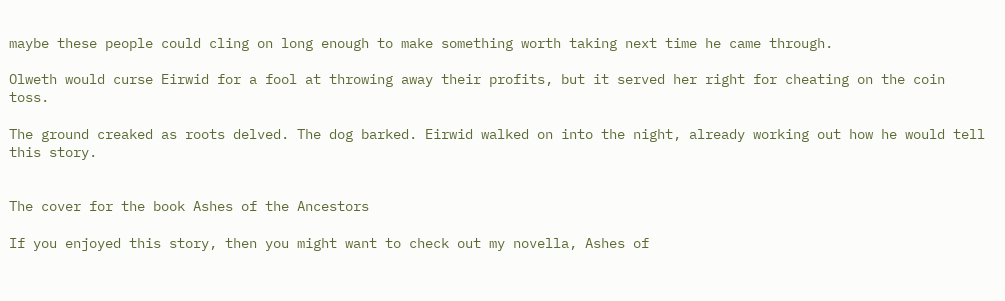maybe these people could cling on long enough to make something worth taking next time he came through.

Olweth would curse Eirwid for a fool at throwing away their profits, but it served her right for cheating on the coin toss.

The ground creaked as roots delved. The dog barked. Eirwid walked on into the night, already working out how he would tell this story.


The cover for the book Ashes of the Ancestors

If you enjoyed this story, then you might want to check out my novella, Ashes of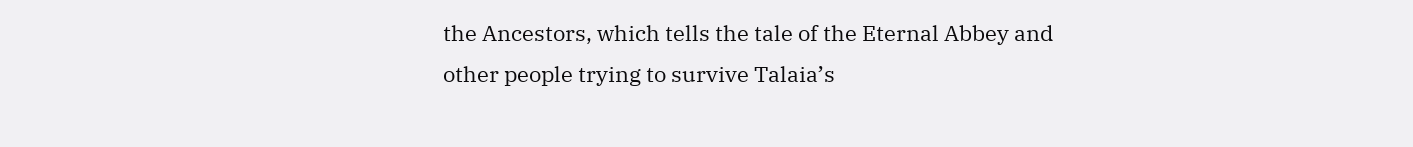the Ancestors, which tells the tale of the Eternal Abbey and other people trying to survive Talaia’s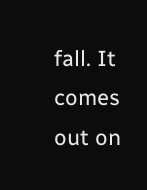fall. It comes out on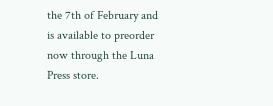the 7th of February and is available to preorder now through the Luna Press store.